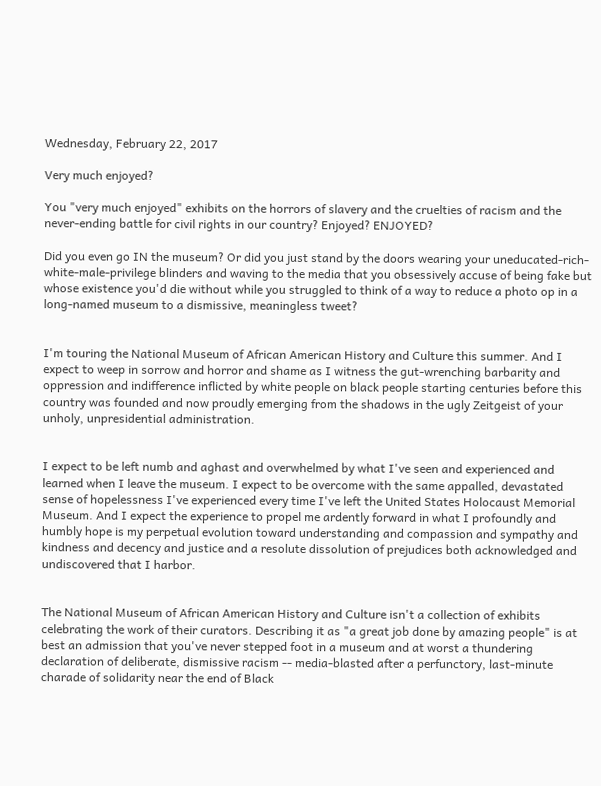Wednesday, February 22, 2017

Very much enjoyed?

You "very much enjoyed" exhibits on the horrors of slavery and the cruelties of racism and the never-ending battle for civil rights in our country? Enjoyed? ENJOYED?

Did you even go IN the museum? Or did you just stand by the doors wearing your uneducated-rich-white-male-privilege blinders and waving to the media that you obsessively accuse of being fake but whose existence you'd die without while you struggled to think of a way to reduce a photo op in a long-named museum to a dismissive, meaningless tweet?


I'm touring the National Museum of African American History and Culture this summer. And I expect to weep in sorrow and horror and shame as I witness the gut-wrenching barbarity and oppression and indifference inflicted by white people on black people starting centuries before this country was founded and now proudly emerging from the shadows in the ugly Zeitgeist of your unholy, unpresidential administration.


I expect to be left numb and aghast and overwhelmed by what I've seen and experienced and learned when I leave the museum. I expect to be overcome with the same appalled, devastated sense of hopelessness I've experienced every time I've left the United States Holocaust Memorial Museum. And I expect the experience to propel me ardently forward in what I profoundly and humbly hope is my perpetual evolution toward understanding and compassion and sympathy and kindness and decency and justice and a resolute dissolution of prejudices both acknowledged and undiscovered that I harbor.


The National Museum of African American History and Culture isn't a collection of exhibits celebrating the work of their curators. Describing it as "a great job done by amazing people" is at best an admission that you've never stepped foot in a museum and at worst a thundering declaration of deliberate, dismissive racism -- media-blasted after a perfunctory, last-minute charade of solidarity near the end of Black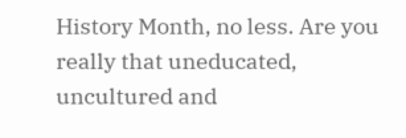History Month, no less. Are you really that uneducated, uncultured and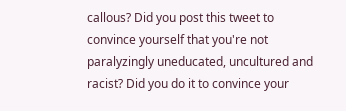callous? Did you post this tweet to convince yourself that you're not paralyzingly uneducated, uncultured and racist? Did you do it to convince your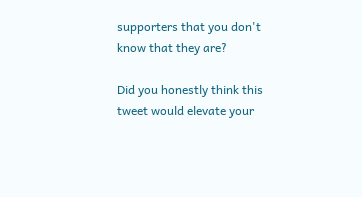supporters that you don't know that they are?

Did you honestly think this tweet would elevate your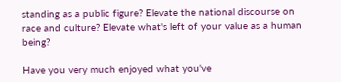standing as a public figure? Elevate the national discourse on race and culture? Elevate what's left of your value as a human being?

Have you very much enjoyed what you've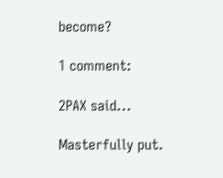become?

1 comment:

2PAX said...

Masterfully put.